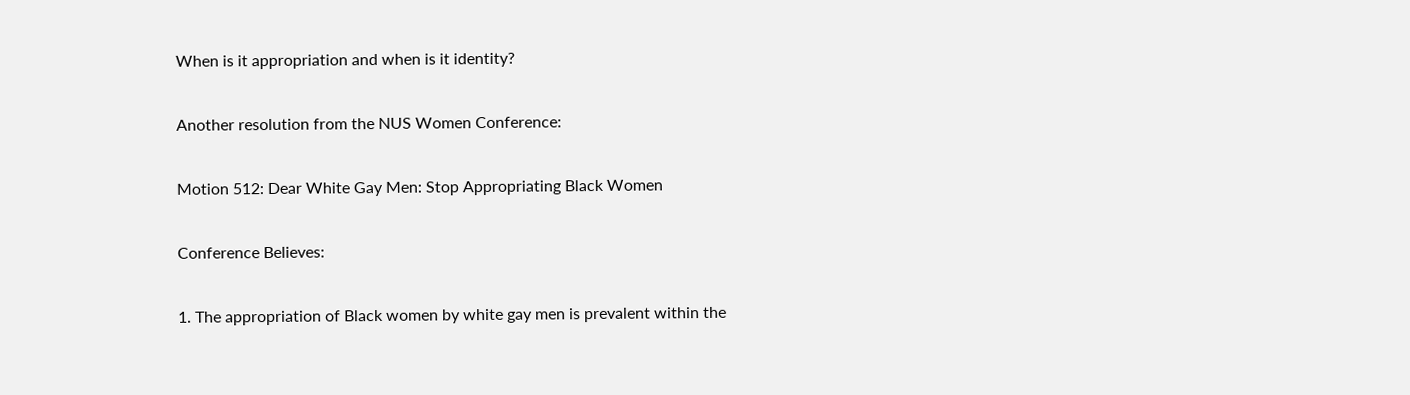When is it appropriation and when is it identity?

Another resolution from the NUS Women Conference:

Motion 512: Dear White Gay Men: Stop Appropriating Black Women

Conference Believes:

1. The appropriation of Black women by white gay men is prevalent within the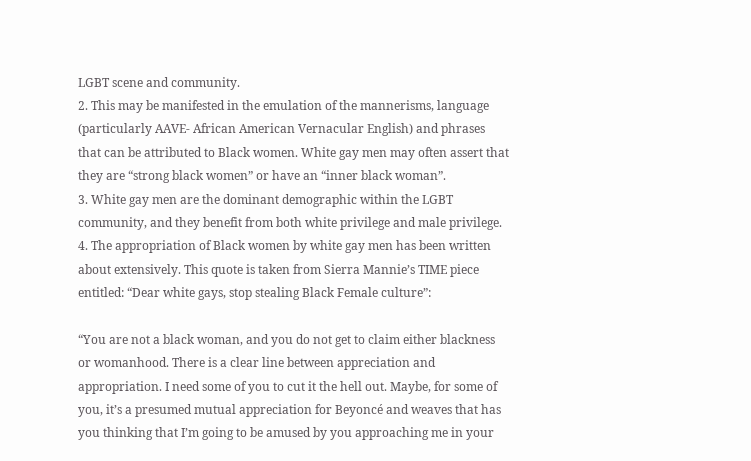LGBT scene and community.
2. This may be manifested in the emulation of the mannerisms, language (particularly AAVE- African American Vernacular English) and phrases that can be attributed to Black women. White gay men may often assert that they are “strong black women” or have an “inner black woman”.
3. White gay men are the dominant demographic within the LGBT community, and they benefit from both white privilege and male privilege.
4. The appropriation of Black women by white gay men has been written about extensively. This quote is taken from Sierra Mannie’s TIME piece entitled: “Dear white gays, stop stealing Black Female culture”:

“You are not a black woman, and you do not get to claim either blackness or womanhood. There is a clear line between appreciation and appropriation. I need some of you to cut it the hell out. Maybe, for some of you, it’s a presumed mutual appreciation for Beyoncé and weaves that has you thinking that I’m going to be amused by you approaching me in your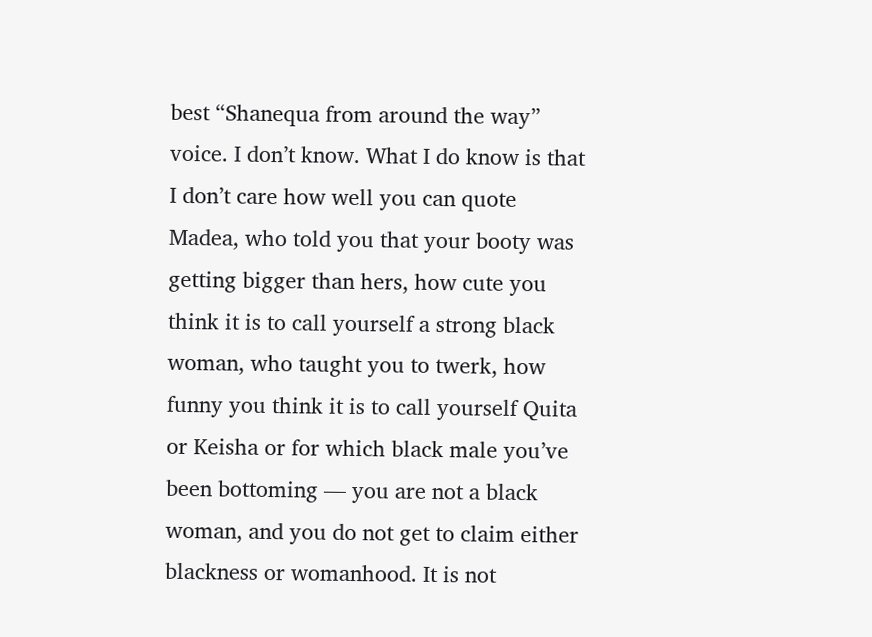best “Shanequa from around the way” voice. I don’t know. What I do know is that I don’t care how well you can quote Madea, who told you that your booty was getting bigger than hers, how cute you think it is to call yourself a strong black woman, who taught you to twerk, how funny you think it is to call yourself Quita or Keisha or for which black male you’ve been bottoming — you are not a black woman, and you do not get to claim either blackness or womanhood. It is not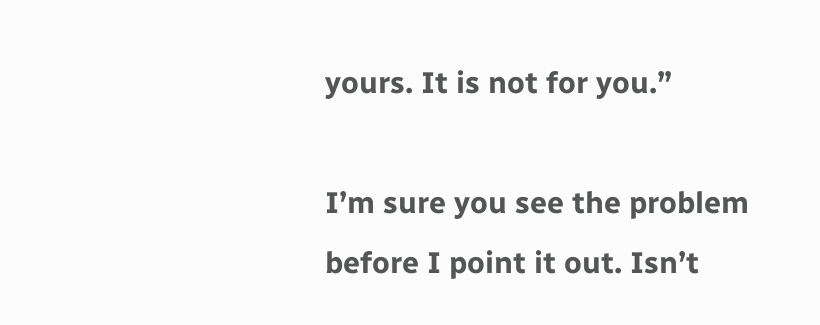yours. It is not for you.”

I’m sure you see the problem before I point it out. Isn’t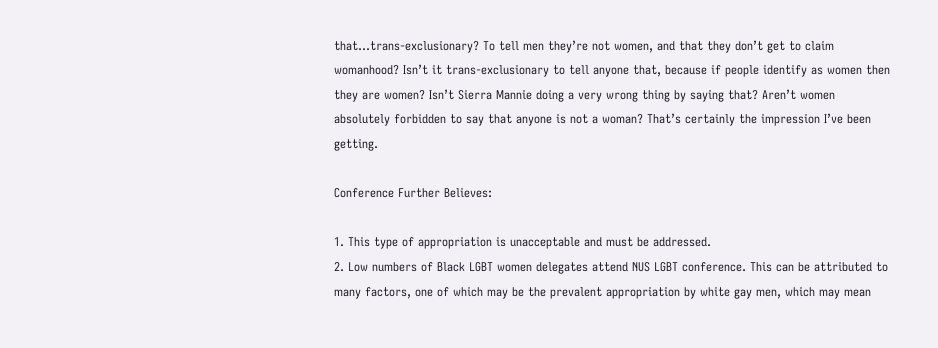that…trans-exclusionary? To tell men they’re not women, and that they don’t get to claim womanhood? Isn’t it trans-exclusionary to tell anyone that, because if people identify as women then they are women? Isn’t Sierra Mannie doing a very wrong thing by saying that? Aren’t women absolutely forbidden to say that anyone is not a woman? That’s certainly the impression I’ve been getting.

Conference Further Believes:

1. This type of appropriation is unacceptable and must be addressed.
2. Low numbers of Black LGBT women delegates attend NUS LGBT conference. This can be attributed to many factors, one of which may be the prevalent appropriation by white gay men, which may mean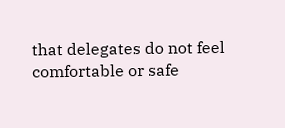that delegates do not feel comfortable or safe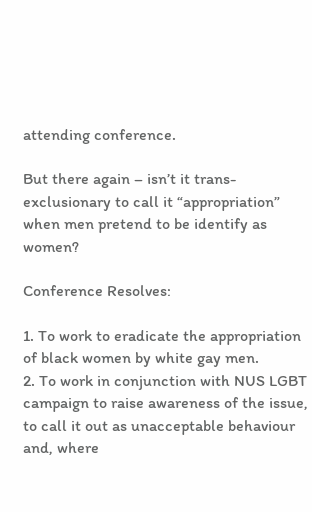attending conference.

But there again – isn’t it trans-exclusionary to call it “appropriation” when men pretend to be identify as women?

Conference Resolves:

1. To work to eradicate the appropriation of black women by white gay men.
2. To work in conjunction with NUS LGBT campaign to raise awareness of the issue, to call it out as unacceptable behaviour and, where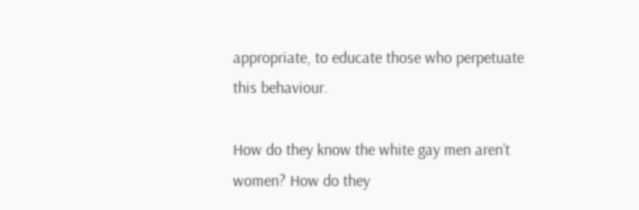appropriate, to educate those who perpetuate this behaviour.

How do they know the white gay men aren’t women? How do they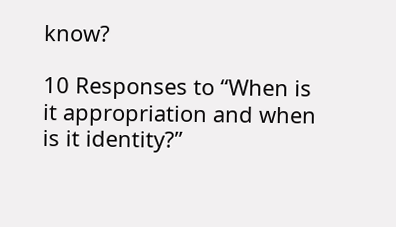know?

10 Responses to “When is it appropriation and when is it identity?”